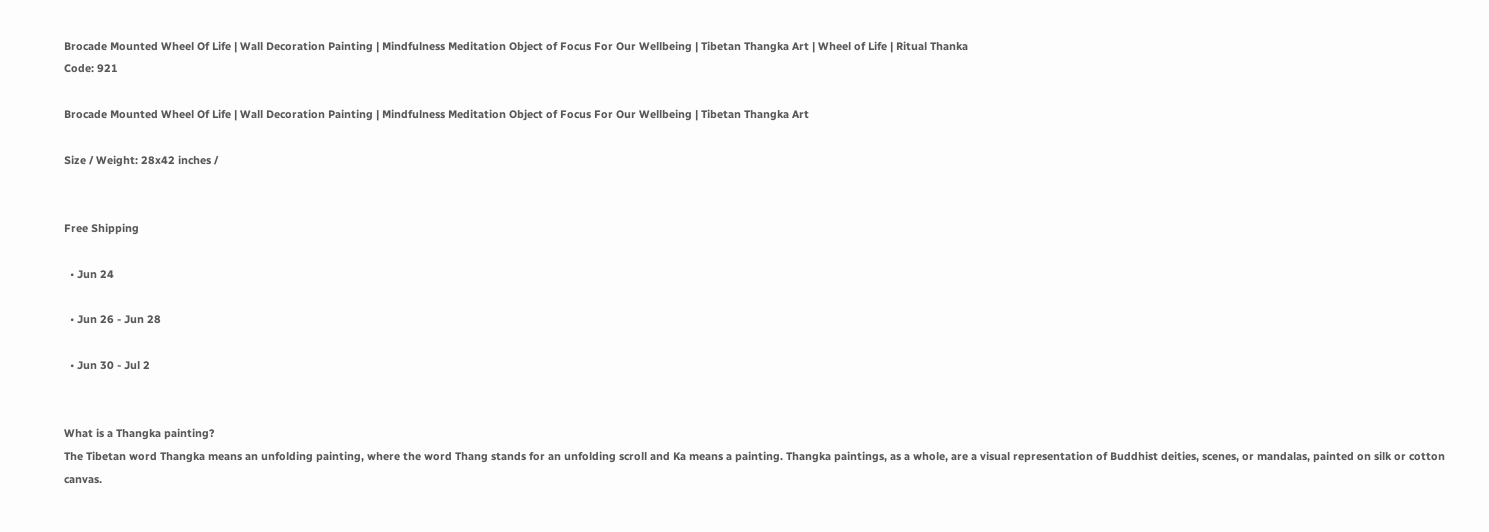Brocade Mounted Wheel Of Life | Wall Decoration Painting | Mindfulness Meditation Object of Focus For Our Wellbeing | Tibetan Thangka Art | Wheel of Life | Ritual Thanka
Code: 921

Brocade Mounted Wheel Of Life | Wall Decoration Painting | Mindfulness Meditation Object of Focus For Our Wellbeing | Tibetan Thangka Art

Size / Weight: 28x42 inches /


Free Shipping

  • Jun 24

  • Jun 26 - Jun 28

  • Jun 30 - Jul 2


What is a Thangka painting?
The Tibetan word Thangka means an unfolding painting, where the word Thang stands for an unfolding scroll and Ka means a painting. Thangka paintings, as a whole, are a visual representation of Buddhist deities, scenes, or mandalas, painted on silk or cotton canvas.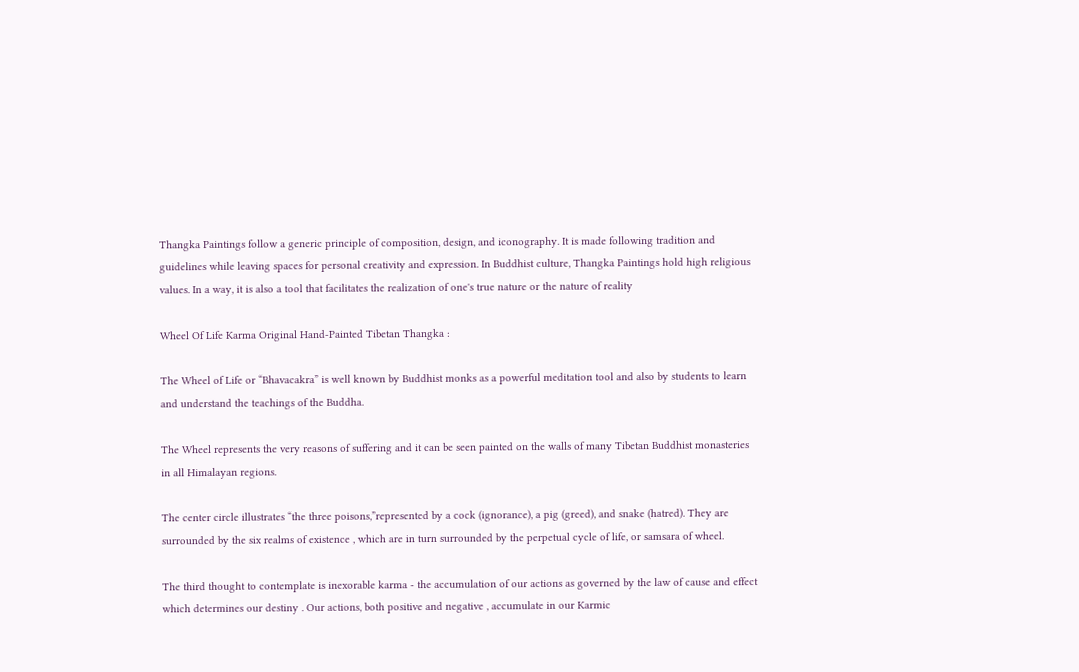Thangka Paintings follow a generic principle of composition, design, and iconography. It is made following tradition and guidelines while leaving spaces for personal creativity and expression. In Buddhist culture, Thangka Paintings hold high religious values. In a way, it is also a tool that facilitates the realization of one's true nature or the nature of reality

Wheel Of Life Karma Original Hand-Painted Tibetan Thangka :

The Wheel of Life or “Bhavacakra” is well known by Buddhist monks as a powerful meditation tool and also by students to learn and understand the teachings of the Buddha.

The Wheel represents the very reasons of suffering and it can be seen painted on the walls of many Tibetan Buddhist monasteries in all Himalayan regions.

The center circle illustrates “the three poisons,”represented by a cock (ignorance), a pig (greed), and snake (hatred). They are surrounded by the six realms of existence , which are in turn surrounded by the perpetual cycle of life, or samsara of wheel.

The third thought to contemplate is inexorable karma - the accumulation of our actions as governed by the law of cause and effect which determines our destiny . Our actions, both positive and negative , accumulate in our Karmic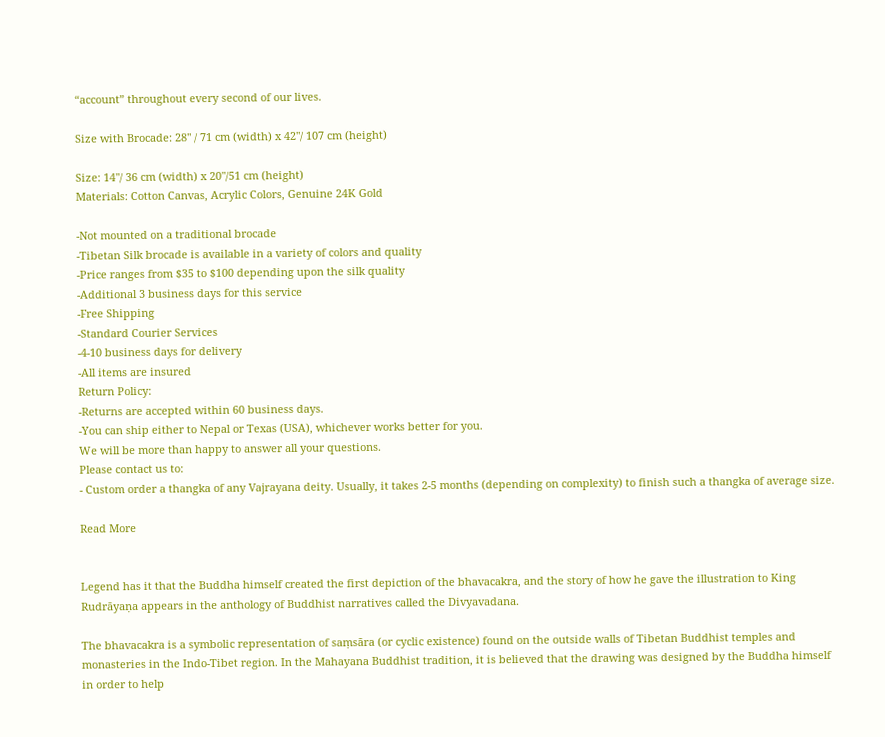“account” throughout every second of our lives.

Size with Brocade: 28" / 71 cm (width) x 42"/ 107 cm (height)

Size: 14"/ 36 cm (width) x 20"/51 cm (height)
Materials: Cotton Canvas, Acrylic Colors, Genuine 24K Gold

-Not mounted on a traditional brocade
-Tibetan Silk brocade is available in a variety of colors and quality
-Price ranges from $35 to $100 depending upon the silk quality
-Additional 3 business days for this service
-Free Shipping
-Standard Courier Services
-4-10 business days for delivery
-All items are insured
Return Policy:
-Returns are accepted within 60 business days.
-You can ship either to Nepal or Texas (USA), whichever works better for you.
We will be more than happy to answer all your questions.
Please contact us to:
- Custom order a thangka of any Vajrayana deity. Usually, it takes 2-5 months (depending on complexity) to finish such a thangka of average size.

Read More


Legend has it that the Buddha himself created the first depiction of the bhavacakra, and the story of how he gave the illustration to King Rudrāyaṇa appears in the anthology of Buddhist narratives called the Divyavadana.

The bhavacakra is a symbolic representation of saṃsāra (or cyclic existence) found on the outside walls of Tibetan Buddhist temples and monasteries in the Indo-Tibet region. In the Mahayana Buddhist tradition, it is believed that the drawing was designed by the Buddha himself in order to help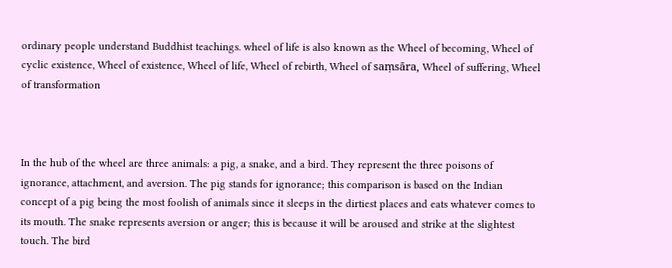ordinary people understand Buddhist teachings. wheel of life is also known as the Wheel of becoming, Wheel of cyclic existence, Wheel of existence, Wheel of life, Wheel of rebirth, Wheel of saṃsāra, Wheel of suffering, Wheel of transformation



In the hub of the wheel are three animals: a pig, a snake, and a bird. They represent the three poisons of ignorance, attachment, and aversion. The pig stands for ignorance; this comparison is based on the Indian concept of a pig being the most foolish of animals since it sleeps in the dirtiest places and eats whatever comes to its mouth. The snake represents aversion or anger; this is because it will be aroused and strike at the slightest touch. The bird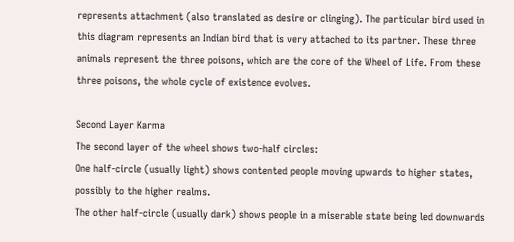represents attachment (also translated as desire or clinging). The particular bird used in this diagram represents an Indian bird that is very attached to its partner. These three animals represent the three poisons, which are the core of the Wheel of Life. From these three poisons, the whole cycle of existence evolves.

Second Layer Karma
The second layer of the wheel shows two-half circles:
One half-circle (usually light) shows contented people moving upwards to higher states, possibly to the higher realms.
The other half-circle (usually dark) shows people in a miserable state being led downwards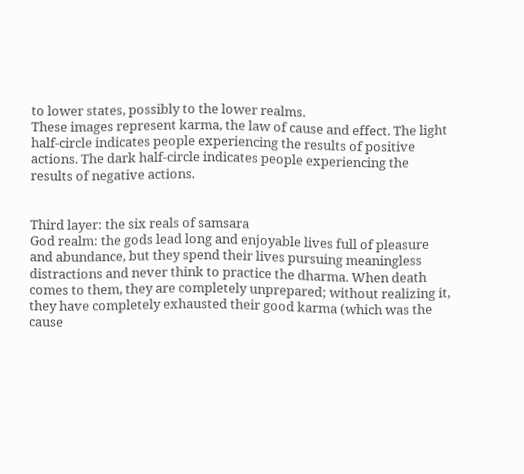to lower states, possibly to the lower realms.
These images represent karma, the law of cause and effect. The light half-circle indicates people experiencing the results of positive actions. The dark half-circle indicates people experiencing the results of negative actions.


Third layer: the six reals of samsara
God realm: the gods lead long and enjoyable lives full of pleasure and abundance, but they spend their lives pursuing meaningless distractions and never think to practice the dharma. When death comes to them, they are completely unprepared; without realizing it, they have completely exhausted their good karma (which was the cause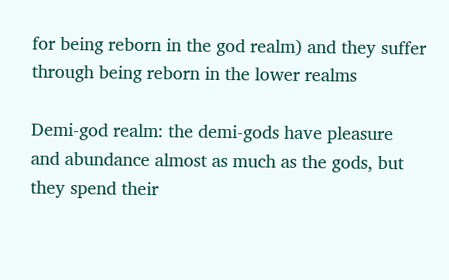for being reborn in the god realm) and they suffer through being reborn in the lower realms

Demi-god realm: the demi-gods have pleasure and abundance almost as much as the gods, but they spend their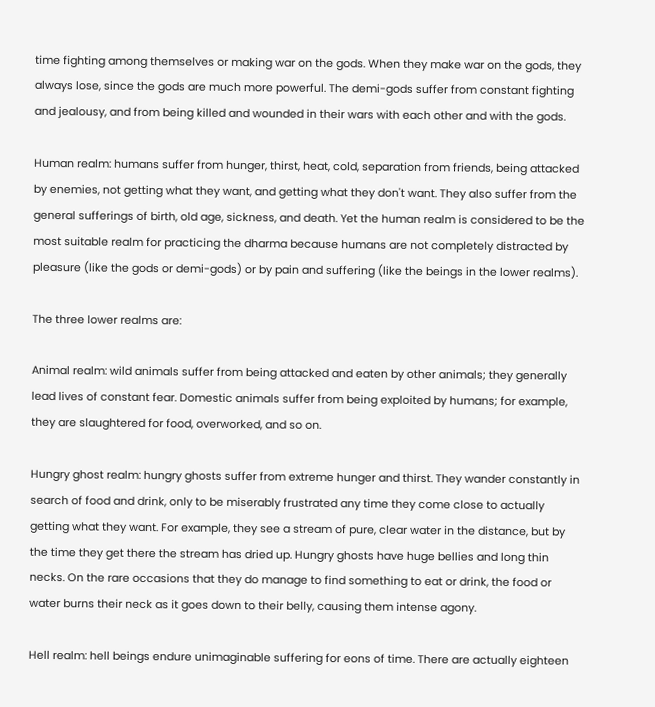time fighting among themselves or making war on the gods. When they make war on the gods, they always lose, since the gods are much more powerful. The demi-gods suffer from constant fighting and jealousy, and from being killed and wounded in their wars with each other and with the gods.

Human realm: humans suffer from hunger, thirst, heat, cold, separation from friends, being attacked by enemies, not getting what they want, and getting what they don't want. They also suffer from the general sufferings of birth, old age, sickness, and death. Yet the human realm is considered to be the most suitable realm for practicing the dharma because humans are not completely distracted by pleasure (like the gods or demi-gods) or by pain and suffering (like the beings in the lower realms).

The three lower realms are:

Animal realm: wild animals suffer from being attacked and eaten by other animals; they generally lead lives of constant fear. Domestic animals suffer from being exploited by humans; for example, they are slaughtered for food, overworked, and so on.

Hungry ghost realm: hungry ghosts suffer from extreme hunger and thirst. They wander constantly in search of food and drink, only to be miserably frustrated any time they come close to actually getting what they want. For example, they see a stream of pure, clear water in the distance, but by the time they get there the stream has dried up. Hungry ghosts have huge bellies and long thin necks. On the rare occasions that they do manage to find something to eat or drink, the food or water burns their neck as it goes down to their belly, causing them intense agony.

Hell realm: hell beings endure unimaginable suffering for eons of time. There are actually eighteen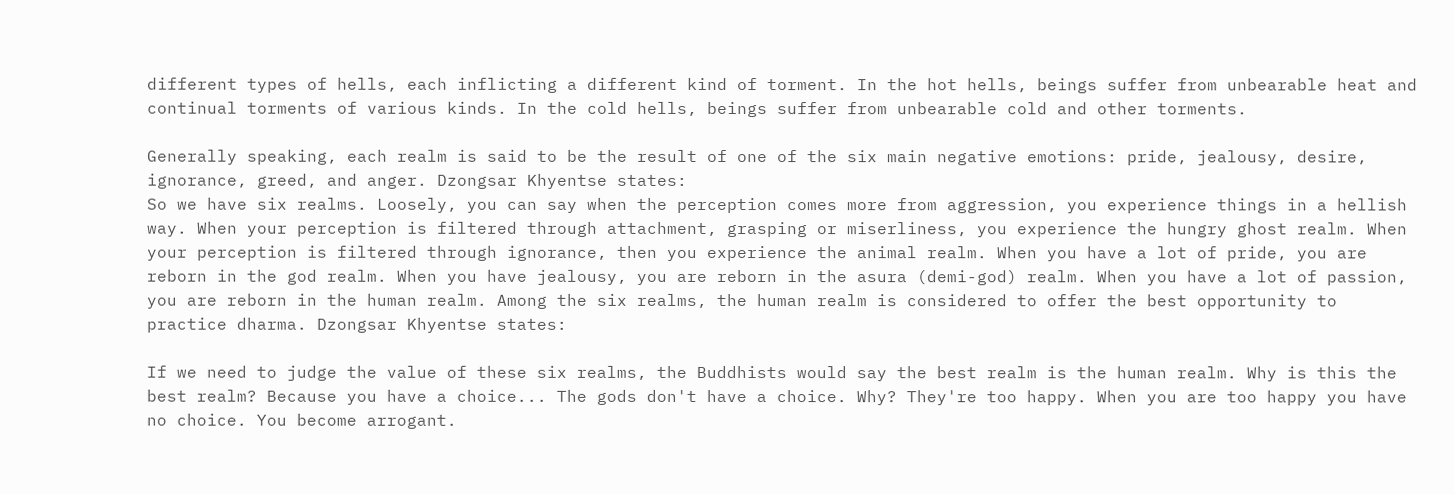different types of hells, each inflicting a different kind of torment. In the hot hells, beings suffer from unbearable heat and continual torments of various kinds. In the cold hells, beings suffer from unbearable cold and other torments.

Generally speaking, each realm is said to be the result of one of the six main negative emotions: pride, jealousy, desire, ignorance, greed, and anger. Dzongsar Khyentse states:
So we have six realms. Loosely, you can say when the perception comes more from aggression, you experience things in a hellish way. When your perception is filtered through attachment, grasping or miserliness, you experience the hungry ghost realm. When your perception is filtered through ignorance, then you experience the animal realm. When you have a lot of pride, you are reborn in the god realm. When you have jealousy, you are reborn in the asura (demi-god) realm. When you have a lot of passion, you are reborn in the human realm. Among the six realms, the human realm is considered to offer the best opportunity to practice dharma. Dzongsar Khyentse states:

If we need to judge the value of these six realms, the Buddhists would say the best realm is the human realm. Why is this the best realm? Because you have a choice... The gods don't have a choice. Why? They're too happy. When you are too happy you have no choice. You become arrogant.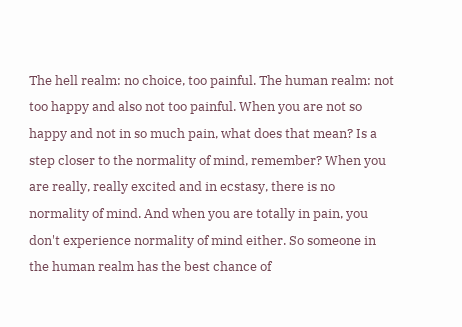The hell realm: no choice, too painful. The human realm: not too happy and also not too painful. When you are not so happy and not in so much pain, what does that mean? Is a step closer to the normality of mind, remember? When you are really, really excited and in ecstasy, there is no normality of mind. And when you are totally in pain, you don't experience normality of mind either. So someone in the human realm has the best chance of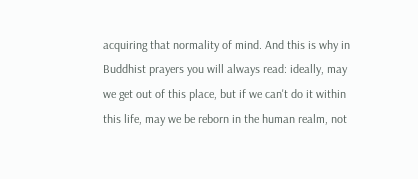acquiring that normality of mind. And this is why in Buddhist prayers you will always read: ideally, may we get out of this place, but if we can't do it within this life, may we be reborn in the human realm, not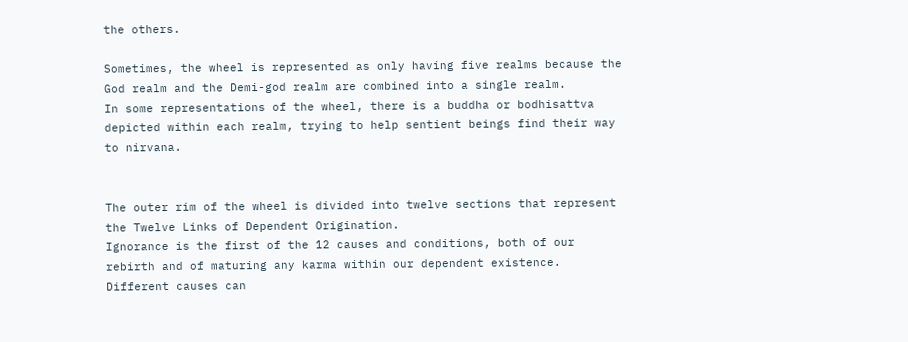the others.

Sometimes, the wheel is represented as only having five realms because the God realm and the Demi-god realm are combined into a single realm.
In some representations of the wheel, there is a buddha or bodhisattva depicted within each realm, trying to help sentient beings find their way to nirvana.


The outer rim of the wheel is divided into twelve sections that represent the Twelve Links of Dependent Origination.
Ignorance is the first of the 12 causes and conditions, both of our rebirth and of maturing any karma within our dependent existence. Different causes can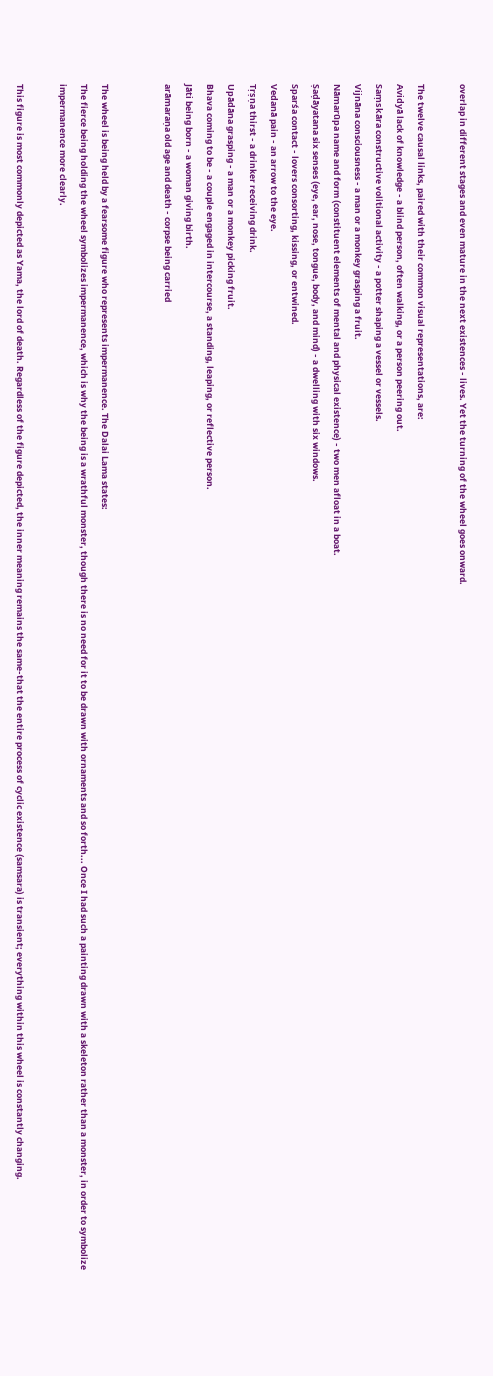overlap in different stages and even mature in the next existences - lives. Yet the turning of the wheel goes onward.

The twelve causal links, paired with their common visual representations, are:
Avidyā lack of knowledge - a blind person, often walking, or a person peering out.
Saṃskāra constructive volitional activity - a potter shaping a vessel or vessels.
Vijnāna consciousness - a man or a monkey grasping a fruit.
Nāmarūpa name and form (constituent elements of mental and physical existence) - two men afloat in a boat.
Ṣaḍāyatana six senses (eye, ear, nose, tongue, body, and mind) - a dwelling with six windows.
Sparśa contact - lovers consorting, kissing, or entwined.
Vedanā pain - an arrow to the eye.
Tṛṣṇa thirst - a drinker receiving drink.
Upādāna grasping - a man or a monkey picking fruit.
Bhava coming to be - a couple engaged in intercourse, a standing, leaping, or reflective person.
Jāti being born - a woman giving birth.
arāmaraṇa old age and death - corpse being carried


The wheel is being held by a fearsome figure who represents impermanence. The Dalai Lama states:
The fierce being holding the wheel symbolizes impermanence, which is why the being is a wrathful monster, though there is no need for it to be drawn with ornaments and so forth... Once I had such a painting drawn with a skeleton rather than a monster, in order to symbolize impermanence more clearly.

This figure is most commonly depicted as Yama, the lord of death. Regardless of the figure depicted, the inner meaning remains the same-that the entire process of cyclic existence (samsara) is transient; everything within this wheel is constantly changing.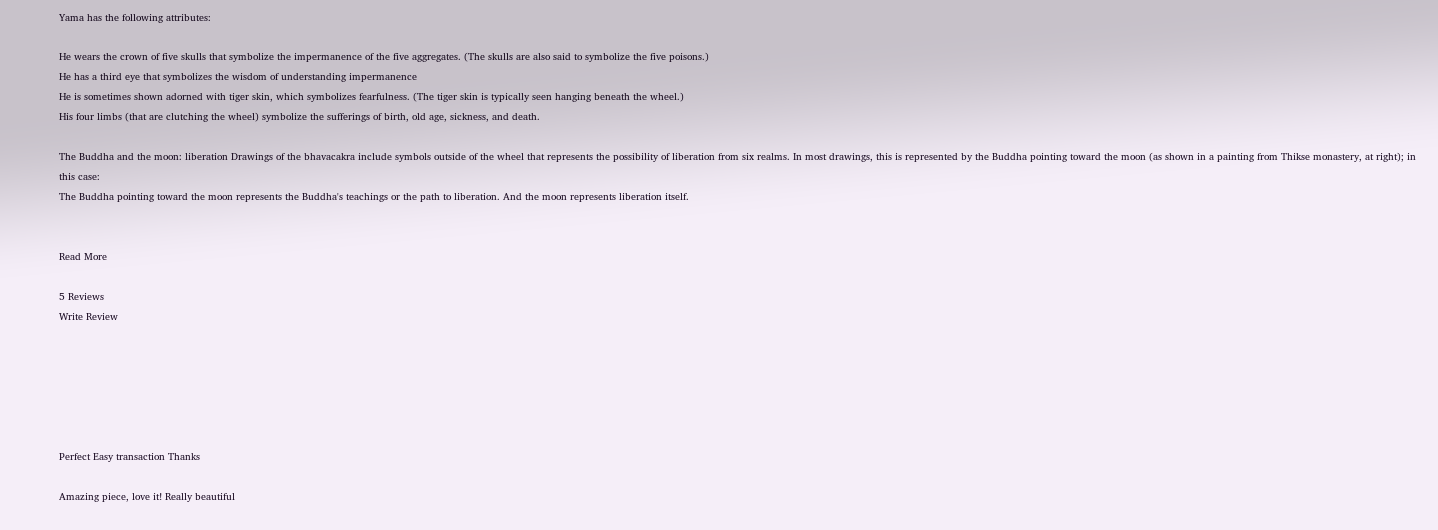Yama has the following attributes:

He wears the crown of five skulls that symbolize the impermanence of the five aggregates. (The skulls are also said to symbolize the five poisons.)
He has a third eye that symbolizes the wisdom of understanding impermanence
He is sometimes shown adorned with tiger skin, which symbolizes fearfulness. (The tiger skin is typically seen hanging beneath the wheel.)
His four limbs (that are clutching the wheel) symbolize the sufferings of birth, old age, sickness, and death.

The Buddha and the moon: liberation Drawings of the bhavacakra include symbols outside of the wheel that represents the possibility of liberation from six realms. In most drawings, this is represented by the Buddha pointing toward the moon (as shown in a painting from Thikse monastery, at right); in this case:
The Buddha pointing toward the moon represents the Buddha's teachings or the path to liberation. And the moon represents liberation itself.


Read More

5 Reviews
Write Review






Perfect Easy transaction Thanks

Amazing piece, love it! Really beautiful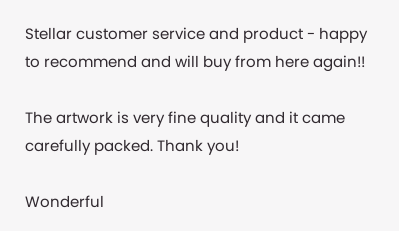Stellar customer service and product - happy to recommend and will buy from here again!!

The artwork is very fine quality and it came carefully packed. Thank you!

Wonderful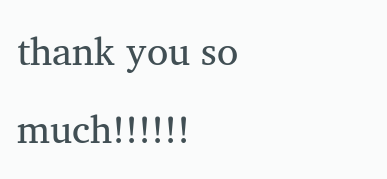thank you so much!!!!!!